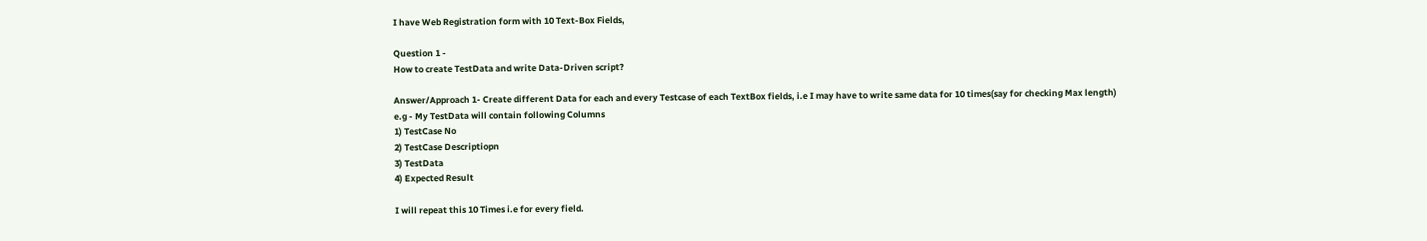I have Web Registration form with 10 Text-Box Fields,

Question 1 -
How to create TestData and write Data-Driven script?

Answer/Approach 1- Create different Data for each and every Testcase of each TextBox fields, i.e I may have to write same data for 10 times(say for checking Max length)
e.g - My TestData will contain following Columns
1) TestCase No
2) TestCase Descriptiopn
3) TestData
4) Expected Result

I will repeat this 10 Times i.e for every field.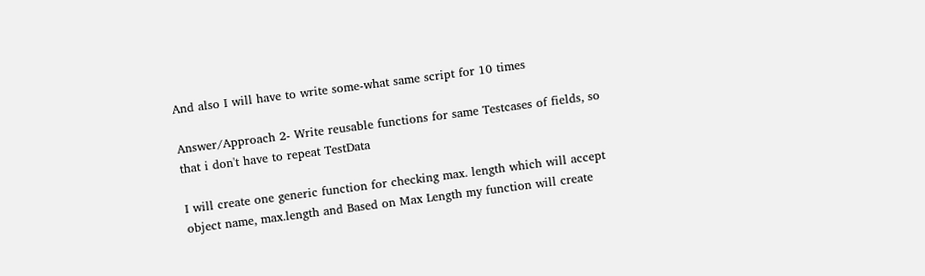And also I will have to write some-what same script for 10 times

Answer/Approach 2- Write reusable functions for same Testcases of fields, so that i don't have to repeat TestData

I will create one generic function for checking max. length which will accept object name, max.length and Based on Max Length my function will create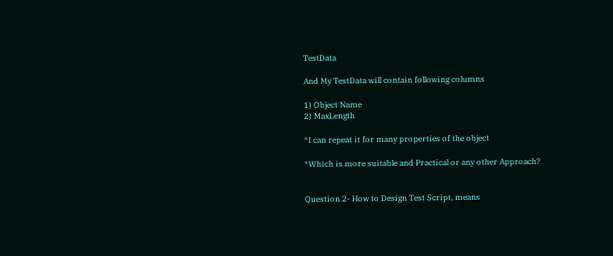TestData

And My TestData will contain following columns

1) Object Name
2) MaxLength

*I can repeat it for many properties of the object

*Which is more suitable and Practical or any other Approach?


Question 2- How to Design Test Script, means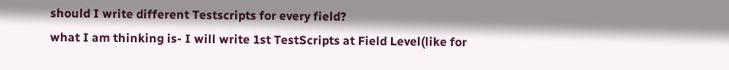should I write different Testscripts for every field?
what I am thinking is- I will write 1st TestScripts at Field Level(like for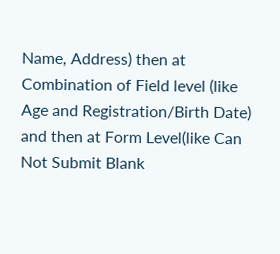Name, Address) then at Combination of Field level (like Age and Registration/Birth Date) and then at Form Level(like Can Not Submit Blank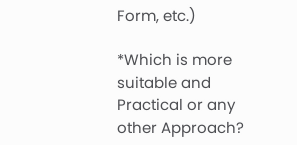Form, etc.)

*Which is more suitable and Practical or any other Approach?